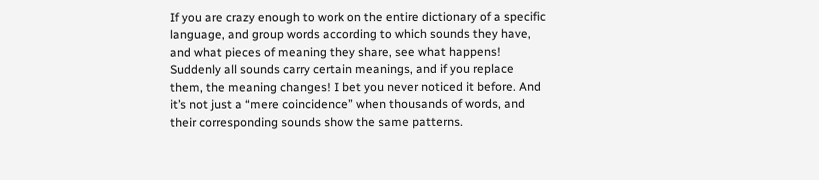If you are crazy enough to work on the entire dictionary of a specific language, and group words according to which sounds they have, and what pieces of meaning they share, see what happens! Suddenly all sounds carry certain meanings, and if you replace them, the meaning changes! I bet you never noticed it before. And it’s not just a “mere coincidence” when thousands of words, and their corresponding sounds show the same patterns.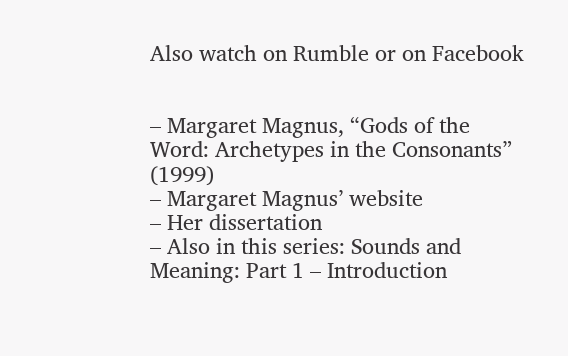Also watch on Rumble or on Facebook


– Margaret Magnus, “Gods of the Word: Archetypes in the Consonants” (1999)
– Margaret Magnus’ website
– Her dissertation
– Also in this series: Sounds and Meaning: Part 1 – Introduction